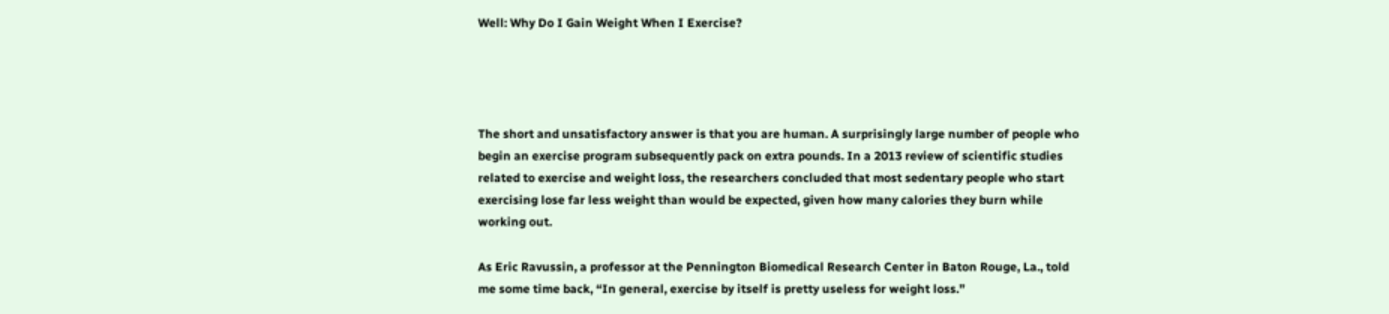Well: Why Do I Gain Weight When I Exercise?




The short and unsatisfactory answer is that you are human. A surprisingly large number of people who begin an exercise program subsequently pack on extra pounds. In a 2013 review of scientific studies related to exercise and weight loss, the researchers concluded that most sedentary people who start exercising lose far less weight than would be expected, given how many calories they burn while working out.

As Eric Ravussin, a professor at the Pennington Biomedical Research Center in Baton Rouge, La., told me some time back, “In general, exercise by itself is pretty useless for weight loss.”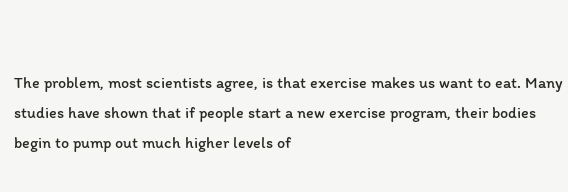The problem, most scientists agree, is that exercise makes us want to eat. Many studies have shown that if people start a new exercise program, their bodies begin to pump out much higher levels of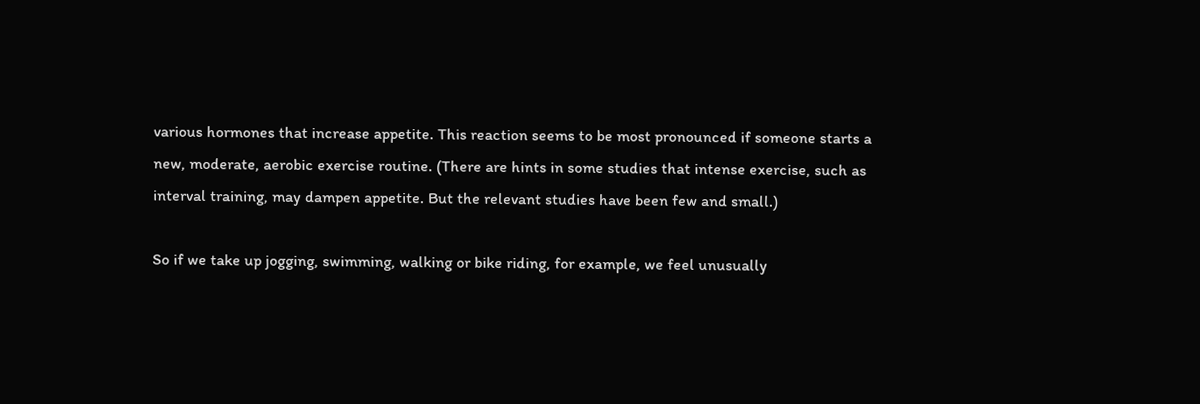various hormones that increase appetite. This reaction seems to be most pronounced if someone starts a new, moderate, aerobic exercise routine. (There are hints in some studies that intense exercise, such as interval training, may dampen appetite. But the relevant studies have been few and small.)

So if we take up jogging, swimming, walking or bike riding, for example, we feel unusually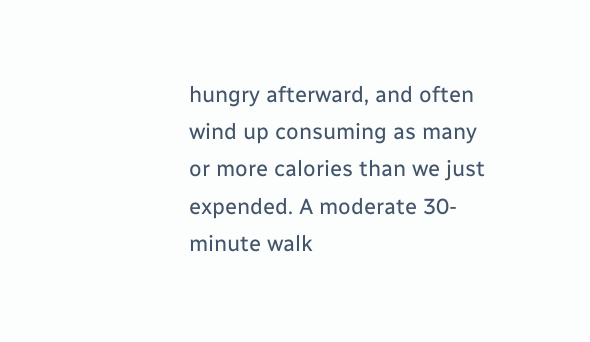hungry afterward, and often wind up consuming as many or more calories than we just expended. A moderate 30-minute walk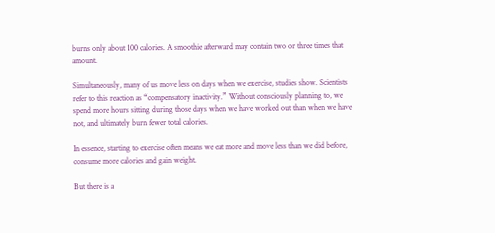burns only about 100 calories. A smoothie afterward may contain two or three times that amount.

Simultaneously, many of us move less on days when we exercise, studies show. Scientists refer to this reaction as “compensatory inactivity.” Without consciously planning to, we spend more hours sitting during those days when we have worked out than when we have not, and ultimately burn fewer total calories.

In essence, starting to exercise often means we eat more and move less than we did before, consume more calories and gain weight.

But there is a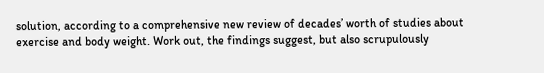solution, according to a comprehensive new review of decades’ worth of studies about exercise and body weight. Work out, the findings suggest, but also scrupulously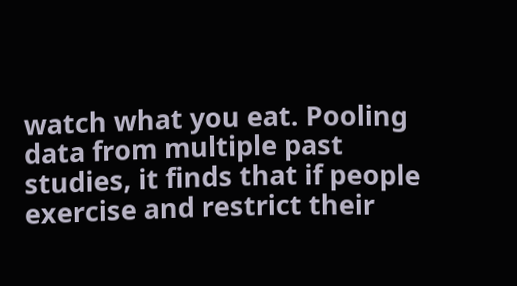watch what you eat. Pooling data from multiple past studies, it finds that if people exercise and restrict their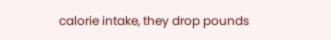calorie intake, they drop pounds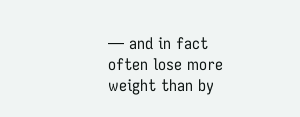— and in fact often lose more weight than by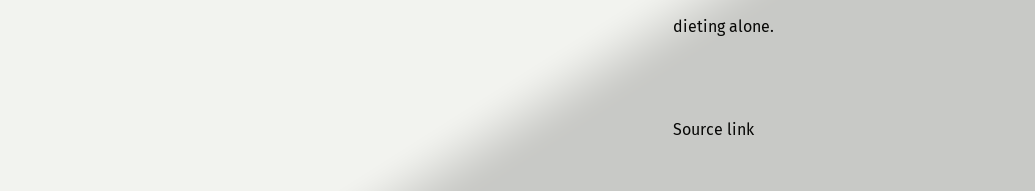dieting alone.


Source link